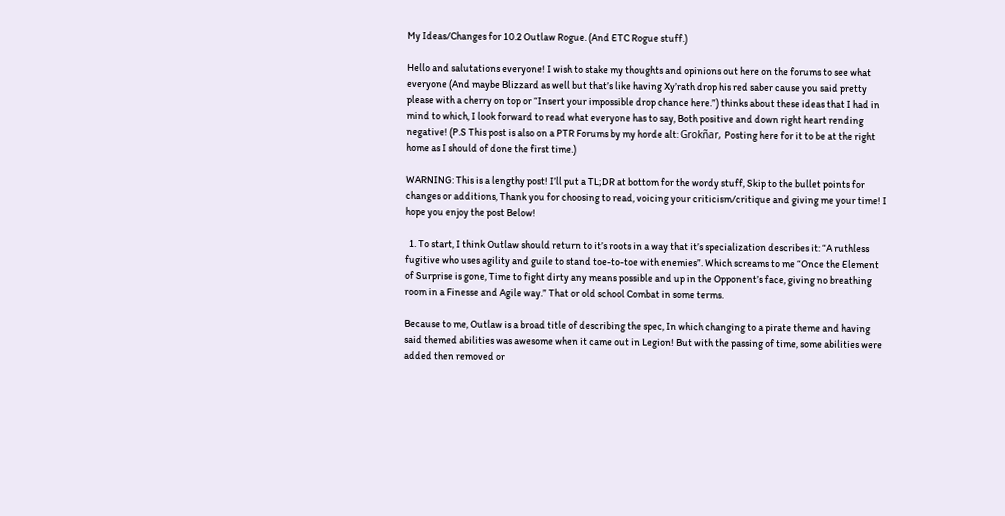My Ideas/Changes for 10.2 Outlaw Rogue. (And ETC Rogue stuff.)

Hello and salutations everyone! I wish to stake my thoughts and opinions out here on the forums to see what everyone (And maybe Blizzard as well but that’s like having Xy’rath drop his red saber cause you said pretty please with a cherry on top or “Insert your impossible drop chance here.”) thinks about these ideas that I had in mind to which, I look forward to read what everyone has to say, Both positive and down right heart rending negative! (P.S This post is also on a PTR Forums by my horde alt: Grokñar, Posting here for it to be at the right home as I should of done the first time.)

WARNING: This is a lengthy post! I’ll put a TL;DR at bottom for the wordy stuff, Skip to the bullet points for changes or additions, Thank you for choosing to read, voicing your criticism/critique and giving me your time! I hope you enjoy the post Below!

  1. To start, I think Outlaw should return to it’s roots in a way that it’s specialization describes it: “A ruthless fugitive who uses agility and guile to stand toe-to-toe with enemies”. Which screams to me “Once the Element of Surprise is gone, Time to fight dirty any means possible and up in the Opponent’s face, giving no breathing room in a Finesse and Agile way.” That or old school Combat in some terms.

Because to me, Outlaw is a broad title of describing the spec, In which changing to a pirate theme and having said themed abilities was awesome when it came out in Legion! But with the passing of time, some abilities were added then removed or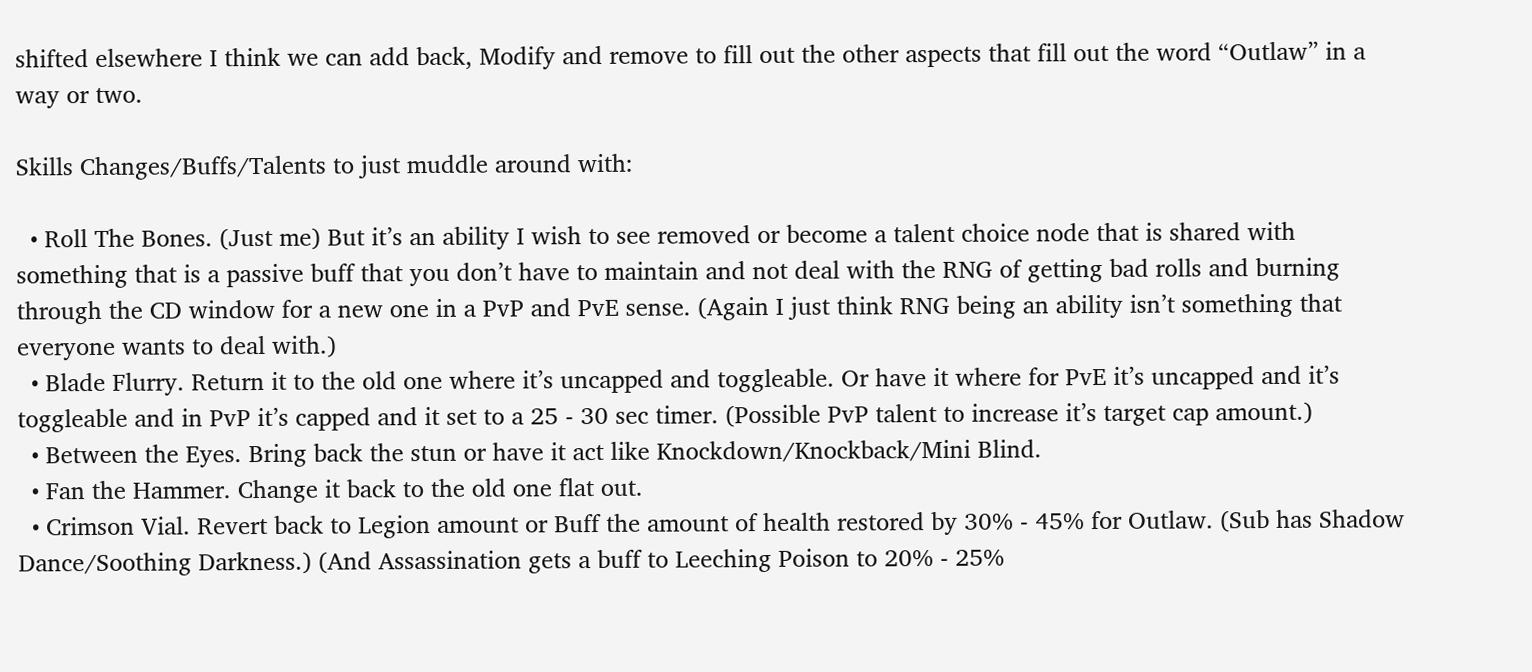shifted elsewhere I think we can add back, Modify and remove to fill out the other aspects that fill out the word “Outlaw” in a way or two.

Skills Changes/Buffs/Talents to just muddle around with:

  • Roll The Bones. (Just me) But it’s an ability I wish to see removed or become a talent choice node that is shared with something that is a passive buff that you don’t have to maintain and not deal with the RNG of getting bad rolls and burning through the CD window for a new one in a PvP and PvE sense. (Again I just think RNG being an ability isn’t something that everyone wants to deal with.)
  • Blade Flurry. Return it to the old one where it’s uncapped and toggleable. Or have it where for PvE it’s uncapped and it’s toggleable and in PvP it’s capped and it set to a 25 - 30 sec timer. (Possible PvP talent to increase it’s target cap amount.)
  • Between the Eyes. Bring back the stun or have it act like Knockdown/Knockback/Mini Blind.
  • Fan the Hammer. Change it back to the old one flat out.
  • Crimson Vial. Revert back to Legion amount or Buff the amount of health restored by 30% - 45% for Outlaw. (Sub has Shadow Dance/Soothing Darkness.) (And Assassination gets a buff to Leeching Poison to 20% - 25%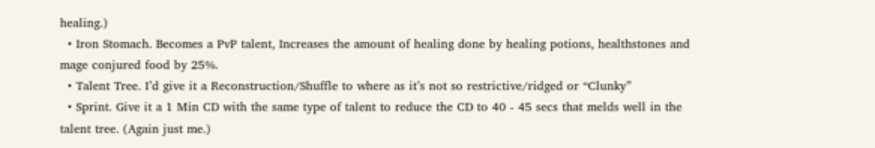healing.)
  • Iron Stomach. Becomes a PvP talent, Increases the amount of healing done by healing potions, healthstones and mage conjured food by 25%.
  • Talent Tree. I’d give it a Reconstruction/Shuffle to where as it’s not so restrictive/ridged or “Clunky”
  • Sprint. Give it a 1 Min CD with the same type of talent to reduce the CD to 40 - 45 secs that melds well in the talent tree. (Again just me.)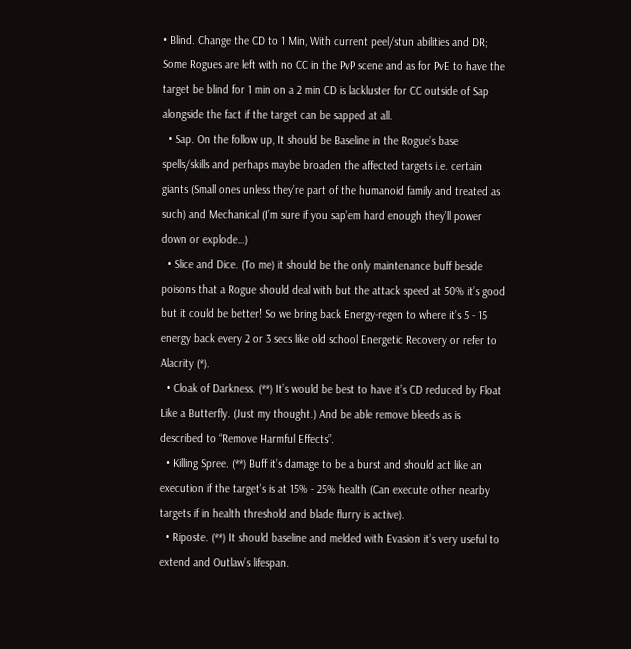• Blind. Change the CD to 1 Min, With current peel/stun abilities and DR; Some Rogues are left with no CC in the PvP scene and as for PvE to have the target be blind for 1 min on a 2 min CD is lackluster for CC outside of Sap alongside the fact if the target can be sapped at all.
  • Sap. On the follow up, It should be Baseline in the Rogue’s base spells/skills and perhaps maybe broaden the affected targets i.e. certain giants (Small ones unless they’re part of the humanoid family and treated as such) and Mechanical (I’m sure if you sap’em hard enough they’ll power down or explode…)
  • Slice and Dice. (To me) it should be the only maintenance buff beside poisons that a Rogue should deal with but the attack speed at 50% it’s good but it could be better! So we bring back Energy-regen to where it’s 5 - 15 energy back every 2 or 3 secs like old school Energetic Recovery or refer to Alacrity (*).
  • Cloak of Darkness. (**) It’s would be best to have it’s CD reduced by Float Like a Butterfly. (Just my thought.) And be able remove bleeds as is described to “Remove Harmful Effects”.
  • Killing Spree. (**) Buff it’s damage to be a burst and should act like an execution if the target’s is at 15% - 25% health (Can execute other nearby targets if in health threshold and blade flurry is active).
  • Riposte. (**) It should baseline and melded with Evasion it’s very useful to extend and Outlaw’s lifespan.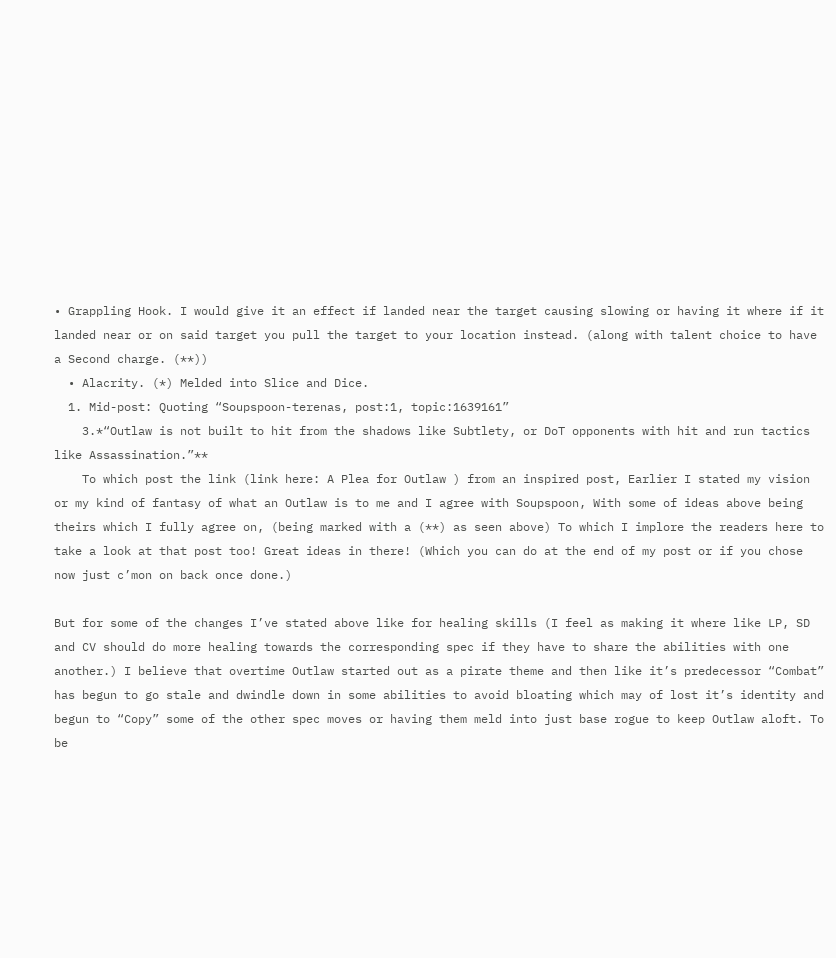• Grappling Hook. I would give it an effect if landed near the target causing slowing or having it where if it landed near or on said target you pull the target to your location instead. (along with talent choice to have a Second charge. (**))
  • Alacrity. (*) Melded into Slice and Dice.
  1. Mid-post: Quoting “Soupspoon-terenas, post:1, topic:1639161”
    3.*“Outlaw is not built to hit from the shadows like Subtlety, or DoT opponents with hit and run tactics like Assassination.”**
    To which post the link (link here: A Plea for Outlaw ) from an inspired post, Earlier I stated my vision or my kind of fantasy of what an Outlaw is to me and I agree with Soupspoon, With some of ideas above being theirs which I fully agree on, (being marked with a (**) as seen above) To which I implore the readers here to take a look at that post too! Great ideas in there! (Which you can do at the end of my post or if you chose now just c’mon on back once done.)

But for some of the changes I’ve stated above like for healing skills (I feel as making it where like LP, SD and CV should do more healing towards the corresponding spec if they have to share the abilities with one another.) I believe that overtime Outlaw started out as a pirate theme and then like it’s predecessor “Combat” has begun to go stale and dwindle down in some abilities to avoid bloating which may of lost it’s identity and begun to “Copy” some of the other spec moves or having them meld into just base rogue to keep Outlaw aloft. To be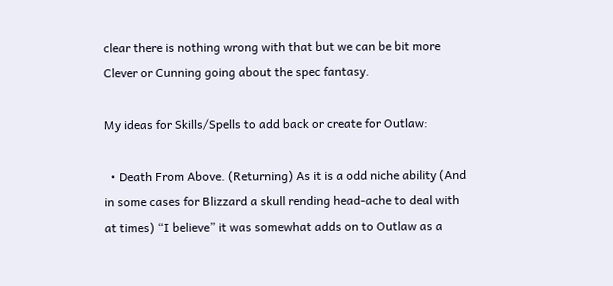clear there is nothing wrong with that but we can be bit more Clever or Cunning going about the spec fantasy.

My ideas for Skills/Spells to add back or create for Outlaw:

  • Death From Above. (Returning) As it is a odd niche ability (And in some cases for Blizzard a skull rending head-ache to deal with at times) “I believe” it was somewhat adds on to Outlaw as a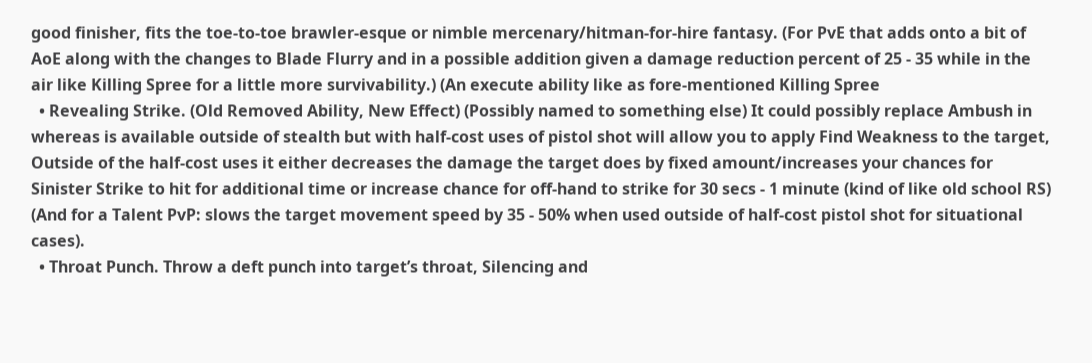good finisher, fits the toe-to-toe brawler-esque or nimble mercenary/hitman-for-hire fantasy. (For PvE that adds onto a bit of AoE along with the changes to Blade Flurry and in a possible addition given a damage reduction percent of 25 - 35 while in the air like Killing Spree for a little more survivability.) (An execute ability like as fore-mentioned Killing Spree
  • Revealing Strike. (Old Removed Ability, New Effect) (Possibly named to something else) It could possibly replace Ambush in whereas is available outside of stealth but with half-cost uses of pistol shot will allow you to apply Find Weakness to the target, Outside of the half-cost uses it either decreases the damage the target does by fixed amount/increases your chances for Sinister Strike to hit for additional time or increase chance for off-hand to strike for 30 secs - 1 minute (kind of like old school RS) (And for a Talent PvP: slows the target movement speed by 35 - 50% when used outside of half-cost pistol shot for situational cases).
  • Throat Punch. Throw a deft punch into target’s throat, Silencing and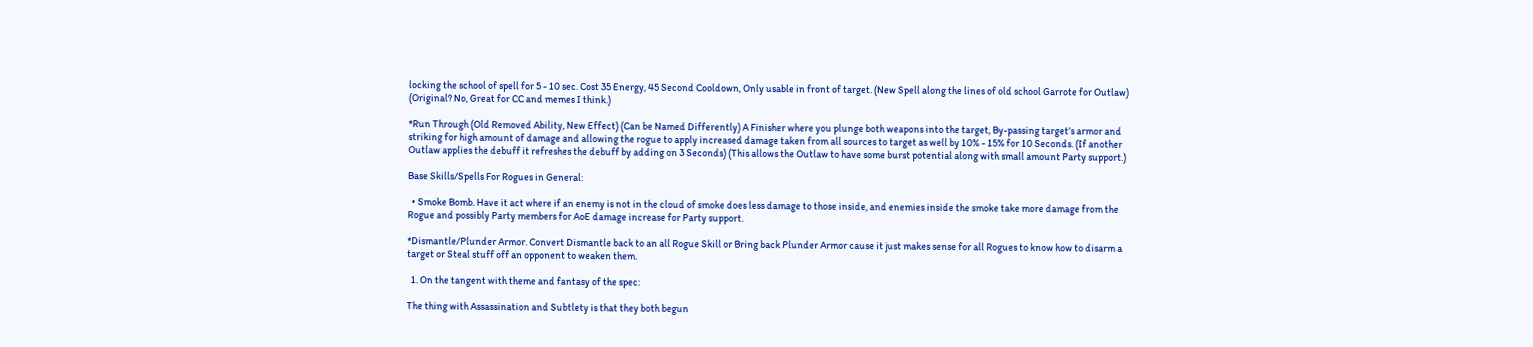locking the school of spell for 5 - 10 sec. Cost 35 Energy, 45 Second Cooldown, Only usable in front of target. (New Spell along the lines of old school Garrote for Outlaw) (Original? No, Great for CC and memes I think.)

*Run Through (Old Removed Ability, New Effect) (Can be Named Differently) A Finisher where you plunge both weapons into the target, By-passing target’s armor and striking for high amount of damage and allowing the rogue to apply increased damage taken from all sources to target as well by 10% - 15% for 10 Seconds. (If another Outlaw applies the debuff it refreshes the debuff by adding on 3 Seconds) (This allows the Outlaw to have some burst potential along with small amount Party support.)

Base Skills/Spells For Rogues in General:

  • Smoke Bomb. Have it act where if an enemy is not in the cloud of smoke does less damage to those inside, and enemies inside the smoke take more damage from the Rogue and possibly Party members for AoE damage increase for Party support.

*Dismantle/Plunder Armor. Convert Dismantle back to an all Rogue Skill or Bring back Plunder Armor cause it just makes sense for all Rogues to know how to disarm a target or Steal stuff off an opponent to weaken them.

  1. On the tangent with theme and fantasy of the spec:

The thing with Assassination and Subtlety is that they both begun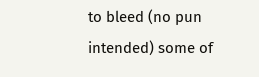to bleed (no pun intended) some of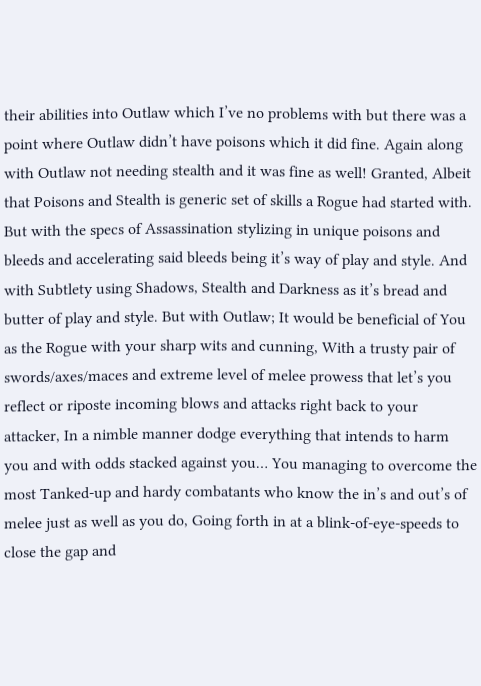their abilities into Outlaw which I’ve no problems with but there was a point where Outlaw didn’t have poisons which it did fine. Again along with Outlaw not needing stealth and it was fine as well! Granted, Albeit that Poisons and Stealth is generic set of skills a Rogue had started with. But with the specs of Assassination stylizing in unique poisons and bleeds and accelerating said bleeds being it’s way of play and style. And with Subtlety using Shadows, Stealth and Darkness as it’s bread and butter of play and style. But with Outlaw; It would be beneficial of You as the Rogue with your sharp wits and cunning, With a trusty pair of swords/axes/maces and extreme level of melee prowess that let’s you reflect or riposte incoming blows and attacks right back to your attacker, In a nimble manner dodge everything that intends to harm you and with odds stacked against you… You managing to overcome the most Tanked-up and hardy combatants who know the in’s and out’s of melee just as well as you do, Going forth in at a blink-of-eye-speeds to close the gap and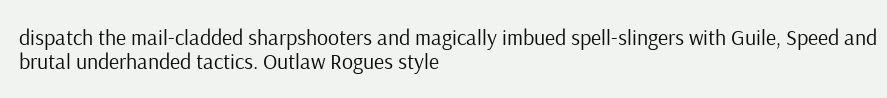dispatch the mail-cladded sharpshooters and magically imbued spell-slingers with Guile, Speed and brutal underhanded tactics. Outlaw Rogues style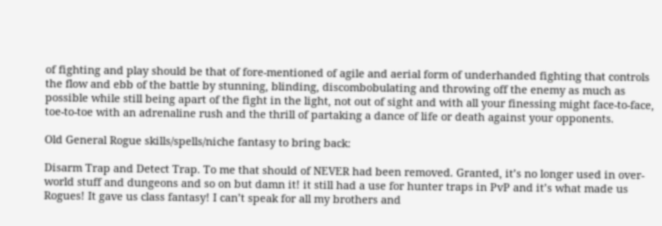of fighting and play should be that of fore-mentioned of agile and aerial form of underhanded fighting that controls the flow and ebb of the battle by stunning, blinding, discombobulating and throwing off the enemy as much as possible while still being apart of the fight in the light, not out of sight and with all your finessing might face-to-face, toe-to-toe with an adrenaline rush and the thrill of partaking a dance of life or death against your opponents.

Old General Rogue skills/spells/niche fantasy to bring back:

Disarm Trap and Detect Trap. To me that should of NEVER had been removed. Granted, it’s no longer used in over-world stuff and dungeons and so on but damn it! it still had a use for hunter traps in PvP and it’s what made us Rogues! It gave us class fantasy! I can’t speak for all my brothers and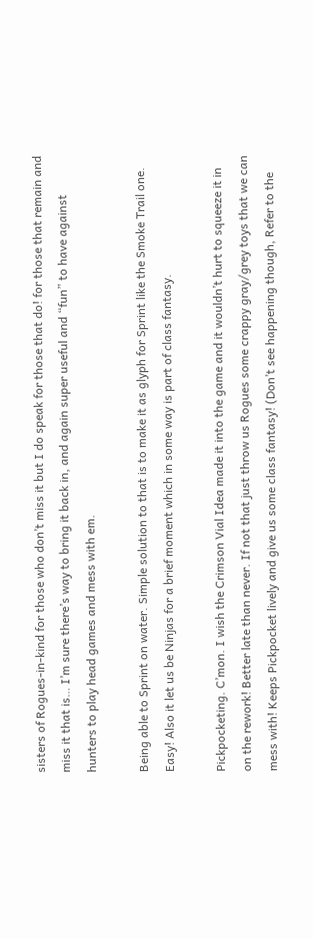sisters of Rogues-in-kind for those who don’t miss it but I do speak for those that do! for those that remain and miss it that is… I’m sure there’s way to bring it back in, and again super useful and “fun” to have against hunters to play head games and mess with em.

Being able to Sprint on water. Simple solution to that is to make it as glyph for Sprint like the Smoke Trail one. Easy! Also it let us be Ninjas for a brief moment which in some way is part of class fantasy.

Pickpocketing. C’mon. I wish the Crimson Vial Idea made it into the game and it wouldn’t hurt to squeeze it in on the rework! Better late than never. If not that just throw us Rogues some crappy gray/grey toys that we can mess with! Keeps Pickpocket lively and give us some class fantasy! (Don’t see happening though, Refer to the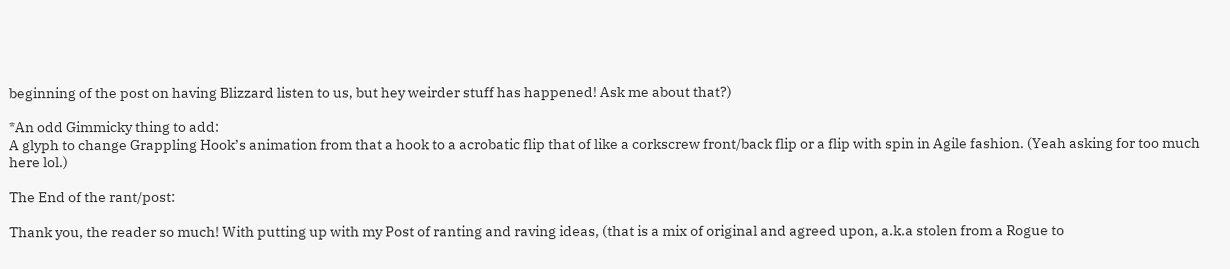beginning of the post on having Blizzard listen to us, but hey weirder stuff has happened! Ask me about that?)

*An odd Gimmicky thing to add:
A glyph to change Grappling Hook’s animation from that a hook to a acrobatic flip that of like a corkscrew front/back flip or a flip with spin in Agile fashion. (Yeah asking for too much here lol.)

The End of the rant/post:

Thank you, the reader so much! With putting up with my Post of ranting and raving ideas, (that is a mix of original and agreed upon, a.k.a stolen from a Rogue to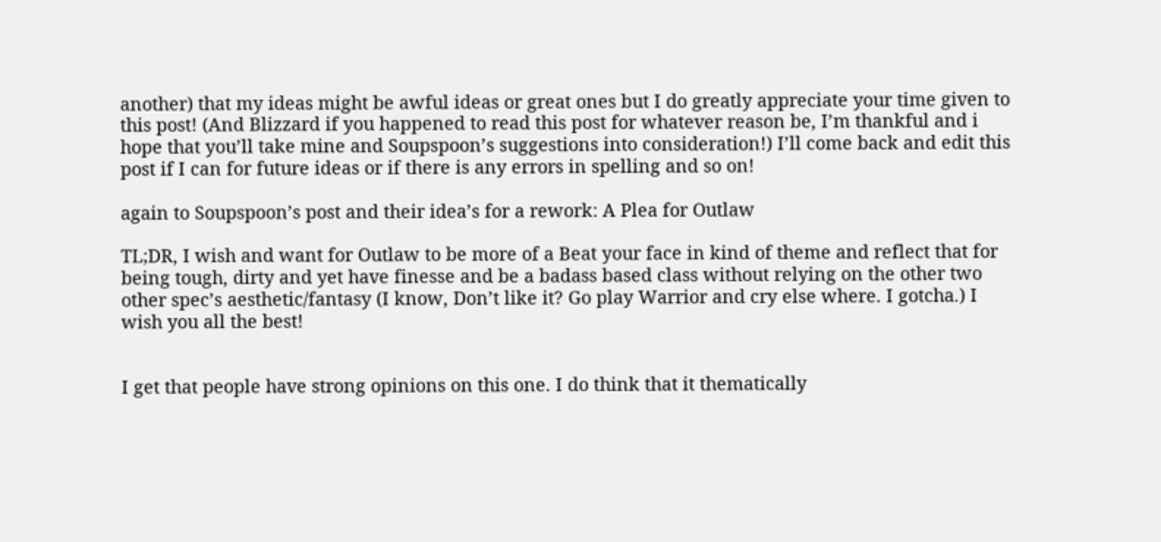another) that my ideas might be awful ideas or great ones but I do greatly appreciate your time given to this post! (And Blizzard if you happened to read this post for whatever reason be, I’m thankful and i hope that you’ll take mine and Soupspoon’s suggestions into consideration!) I’ll come back and edit this post if I can for future ideas or if there is any errors in spelling and so on!

again to Soupspoon’s post and their idea’s for a rework: A Plea for Outlaw

TL;DR, I wish and want for Outlaw to be more of a Beat your face in kind of theme and reflect that for being tough, dirty and yet have finesse and be a badass based class without relying on the other two other spec’s aesthetic/fantasy (I know, Don’t like it? Go play Warrior and cry else where. I gotcha.) I wish you all the best!


I get that people have strong opinions on this one. I do think that it thematically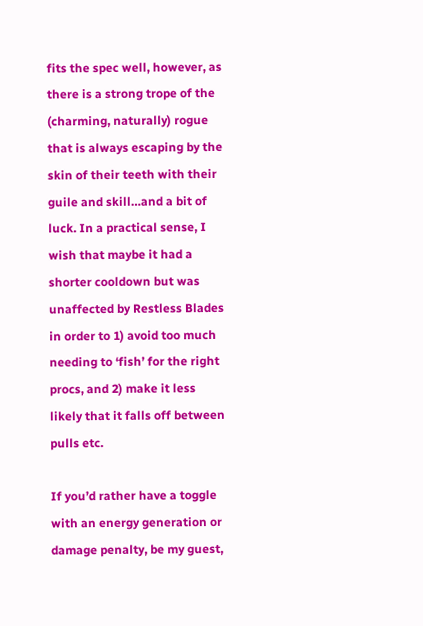fits the spec well, however, as there is a strong trope of the (charming, naturally) rogue that is always escaping by the skin of their teeth with their guile and skill…and a bit of luck. In a practical sense, I wish that maybe it had a shorter cooldown but was unaffected by Restless Blades in order to 1) avoid too much needing to ‘fish’ for the right procs, and 2) make it less likely that it falls off between pulls etc.

If you’d rather have a toggle with an energy generation or damage penalty, be my guest,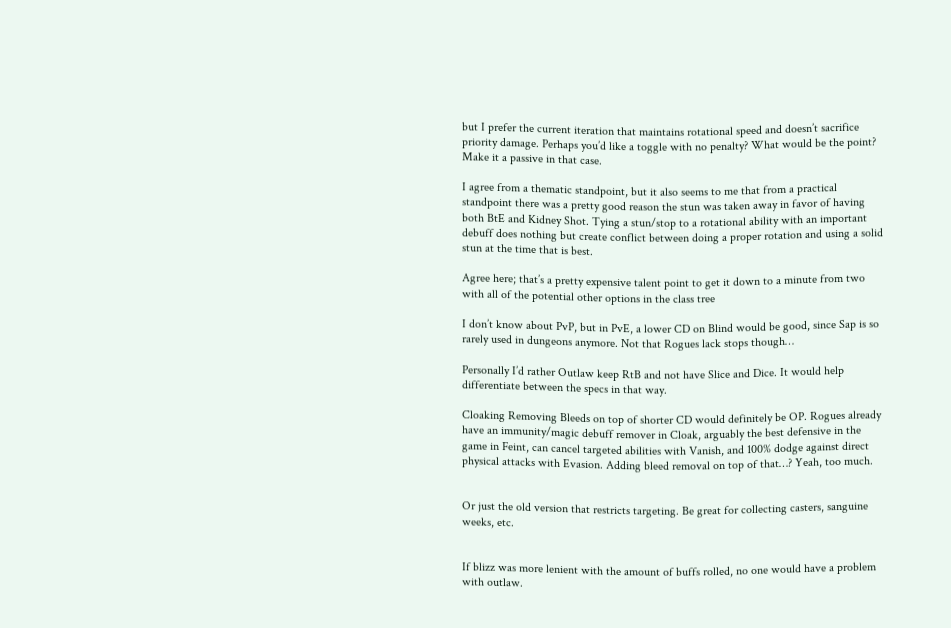but I prefer the current iteration that maintains rotational speed and doesn’t sacrifice priority damage. Perhaps you’d like a toggle with no penalty? What would be the point? Make it a passive in that case.

I agree from a thematic standpoint, but it also seems to me that from a practical standpoint there was a pretty good reason the stun was taken away in favor of having both BtE and Kidney Shot. Tying a stun/stop to a rotational ability with an important debuff does nothing but create conflict between doing a proper rotation and using a solid stun at the time that is best.

Agree here; that’s a pretty expensive talent point to get it down to a minute from two with all of the potential other options in the class tree

I don’t know about PvP, but in PvE, a lower CD on Blind would be good, since Sap is so rarely used in dungeons anymore. Not that Rogues lack stops though…

Personally I’d rather Outlaw keep RtB and not have Slice and Dice. It would help differentiate between the specs in that way.

Cloaking Removing Bleeds on top of shorter CD would definitely be OP. Rogues already have an immunity/magic debuff remover in Cloak, arguably the best defensive in the game in Feint, can cancel targeted abilities with Vanish, and 100% dodge against direct physical attacks with Evasion. Adding bleed removal on top of that…? Yeah, too much.


Or just the old version that restricts targeting. Be great for collecting casters, sanguine weeks, etc.


If blizz was more lenient with the amount of buffs rolled, no one would have a problem with outlaw.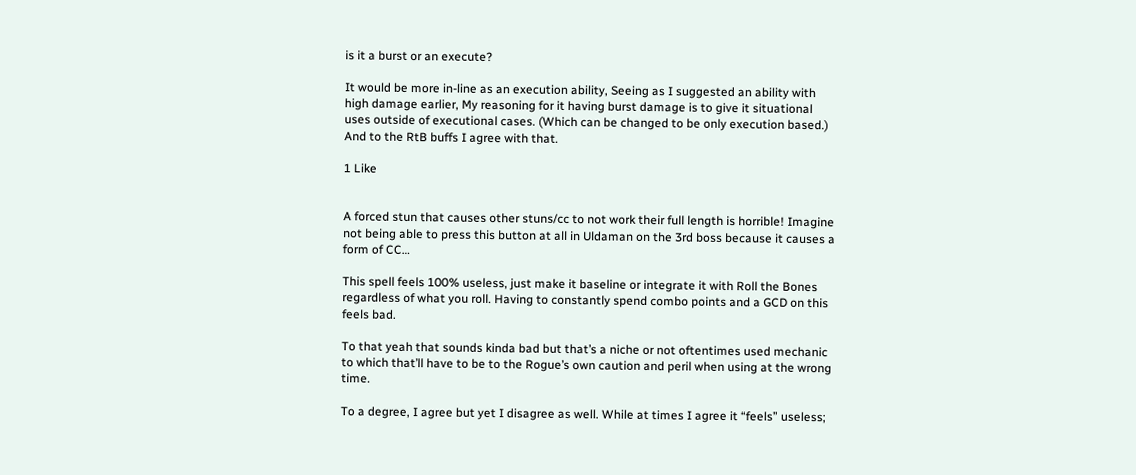is it a burst or an execute?

It would be more in-line as an execution ability, Seeing as I suggested an ability with high damage earlier, My reasoning for it having burst damage is to give it situational uses outside of executional cases. (Which can be changed to be only execution based.) And to the RtB buffs I agree with that.

1 Like


A forced stun that causes other stuns/cc to not work their full length is horrible! Imagine not being able to press this button at all in Uldaman on the 3rd boss because it causes a form of CC…

This spell feels 100% useless, just make it baseline or integrate it with Roll the Bones regardless of what you roll. Having to constantly spend combo points and a GCD on this feels bad.

To that yeah that sounds kinda bad but that’s a niche or not oftentimes used mechanic to which that’ll have to be to the Rogue’s own caution and peril when using at the wrong time.

To a degree, I agree but yet I disagree as well. While at times I agree it “feels” useless;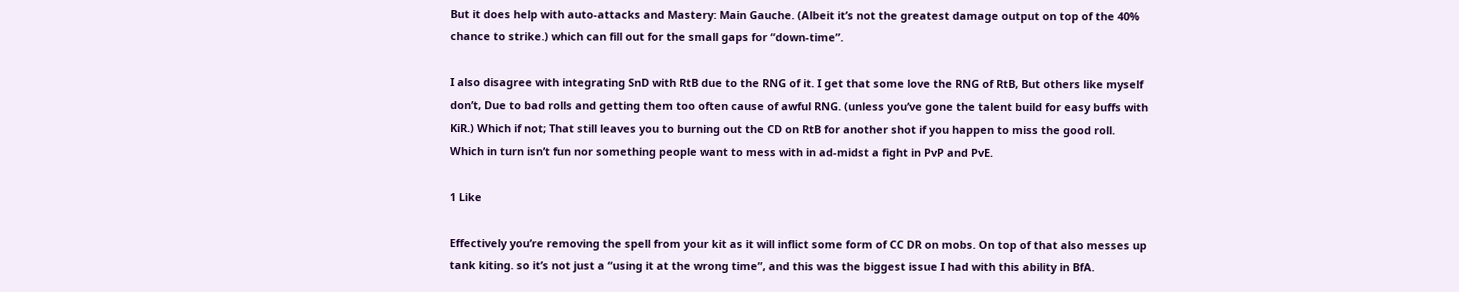But it does help with auto-attacks and Mastery: Main Gauche. (Albeit it’s not the greatest damage output on top of the 40% chance to strike.) which can fill out for the small gaps for “down-time”.

I also disagree with integrating SnD with RtB due to the RNG of it. I get that some love the RNG of RtB, But others like myself don’t, Due to bad rolls and getting them too often cause of awful RNG. (unless you’ve gone the talent build for easy buffs with KiR.) Which if not; That still leaves you to burning out the CD on RtB for another shot if you happen to miss the good roll. Which in turn isn’t fun nor something people want to mess with in ad-midst a fight in PvP and PvE.

1 Like

Effectively you’re removing the spell from your kit as it will inflict some form of CC DR on mobs. On top of that also messes up tank kiting. so it’s not just a “using it at the wrong time”, and this was the biggest issue I had with this ability in BfA.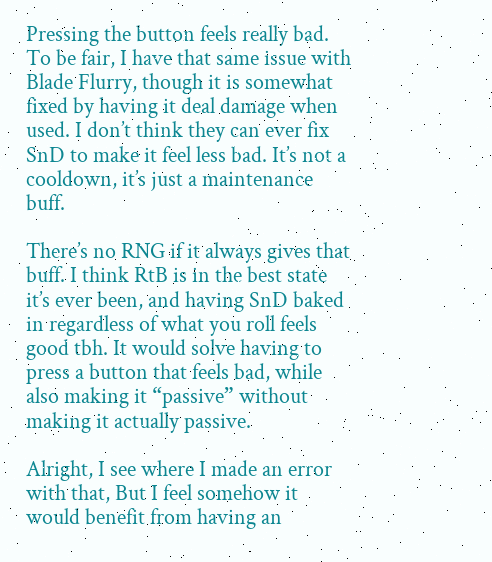Pressing the button feels really bad. To be fair, I have that same issue with Blade Flurry, though it is somewhat fixed by having it deal damage when used. I don’t think they can ever fix SnD to make it feel less bad. It’s not a cooldown, it’s just a maintenance buff.

There’s no RNG if it always gives that buff. I think RtB is in the best state it’s ever been, and having SnD baked in regardless of what you roll feels good tbh. It would solve having to press a button that feels bad, while also making it “passive” without making it actually passive.

Alright, I see where I made an error with that, But I feel somehow it would benefit from having an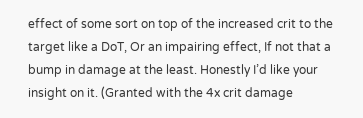effect of some sort on top of the increased crit to the target like a DoT, Or an impairing effect, If not that a bump in damage at the least. Honestly I’d like your insight on it. (Granted with the 4x crit damage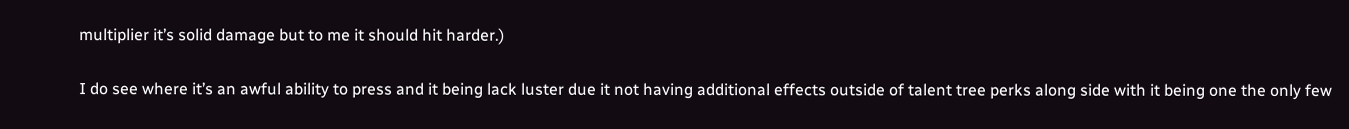multiplier it’s solid damage but to me it should hit harder.)

I do see where it’s an awful ability to press and it being lack luster due it not having additional effects outside of talent tree perks along side with it being one the only few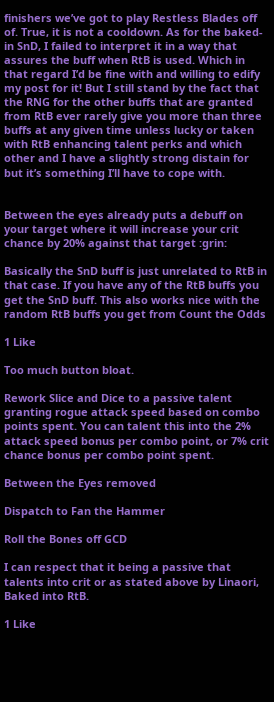finishers we’ve got to play Restless Blades off of. True, it is not a cooldown. As for the baked-in SnD, I failed to interpret it in a way that assures the buff when RtB is used. Which in that regard I’d be fine with and willing to edify my post for it! But I still stand by the fact that the RNG for the other buffs that are granted from RtB ever rarely give you more than three buffs at any given time unless lucky or taken with RtB enhancing talent perks and which other and I have a slightly strong distain for but it’s something I’ll have to cope with.


Between the eyes already puts a debuff on your target where it will increase your crit chance by 20% against that target :grin:

Basically the SnD buff is just unrelated to RtB in that case. If you have any of the RtB buffs you get the SnD buff. This also works nice with the random RtB buffs you get from Count the Odds

1 Like

Too much button bloat.

Rework Slice and Dice to a passive talent granting rogue attack speed based on combo points spent. You can talent this into the 2% attack speed bonus per combo point, or 7% crit chance bonus per combo point spent.

Between the Eyes removed

Dispatch to Fan the Hammer

Roll the Bones off GCD

I can respect that it being a passive that talents into crit or as stated above by Linaori, Baked into RtB.

1 Like